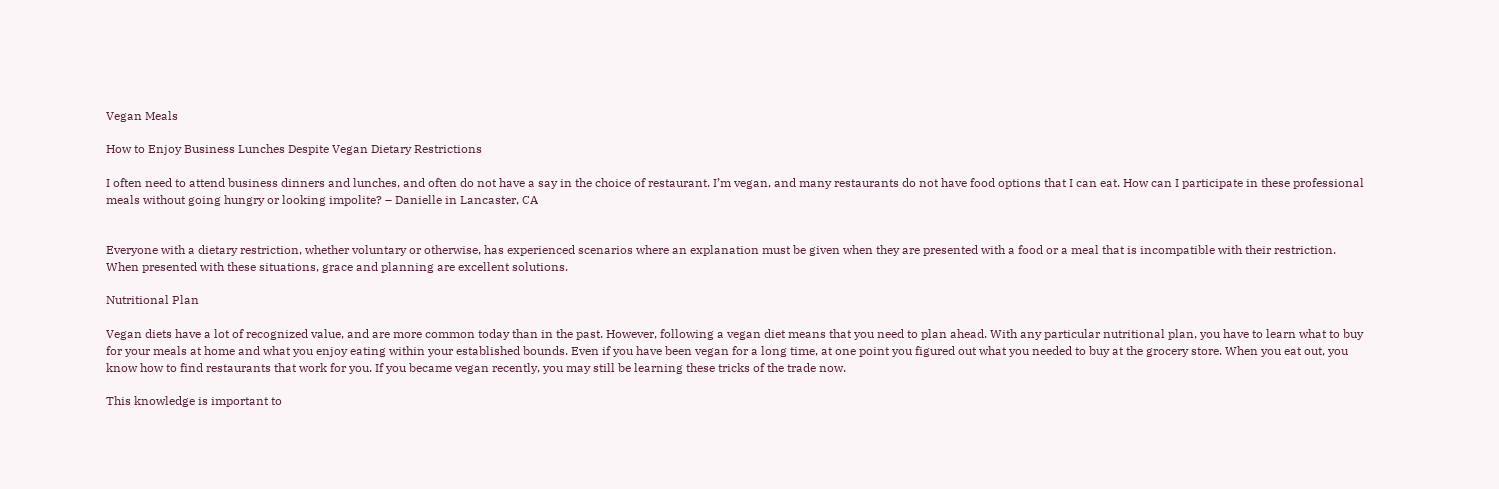Vegan Meals

How to Enjoy Business Lunches Despite Vegan Dietary Restrictions

I often need to attend business dinners and lunches, and often do not have a say in the choice of restaurant. I’m vegan, and many restaurants do not have food options that I can eat. How can I participate in these professional meals without going hungry or looking impolite? – Danielle in Lancaster, CA


Everyone with a dietary restriction, whether voluntary or otherwise, has experienced scenarios where an explanation must be given when they are presented with a food or a meal that is incompatible with their restriction. When presented with these situations, grace and planning are excellent solutions.

Nutritional Plan

Vegan diets have a lot of recognized value, and are more common today than in the past. However, following a vegan diet means that you need to plan ahead. With any particular nutritional plan, you have to learn what to buy for your meals at home and what you enjoy eating within your established bounds. Even if you have been vegan for a long time, at one point you figured out what you needed to buy at the grocery store. When you eat out, you know how to find restaurants that work for you. If you became vegan recently, you may still be learning these tricks of the trade now.

This knowledge is important to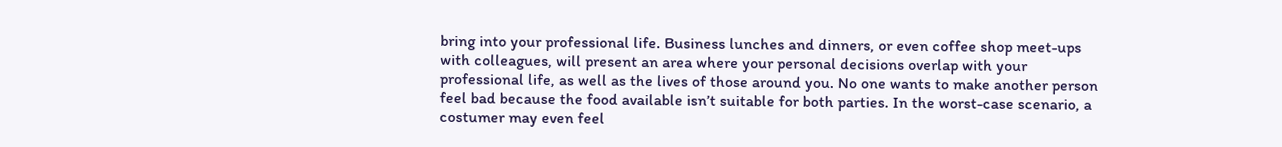bring into your professional life. Business lunches and dinners, or even coffee shop meet-ups with colleagues, will present an area where your personal decisions overlap with your professional life, as well as the lives of those around you. No one wants to make another person feel bad because the food available isn’t suitable for both parties. In the worst-case scenario, a costumer may even feel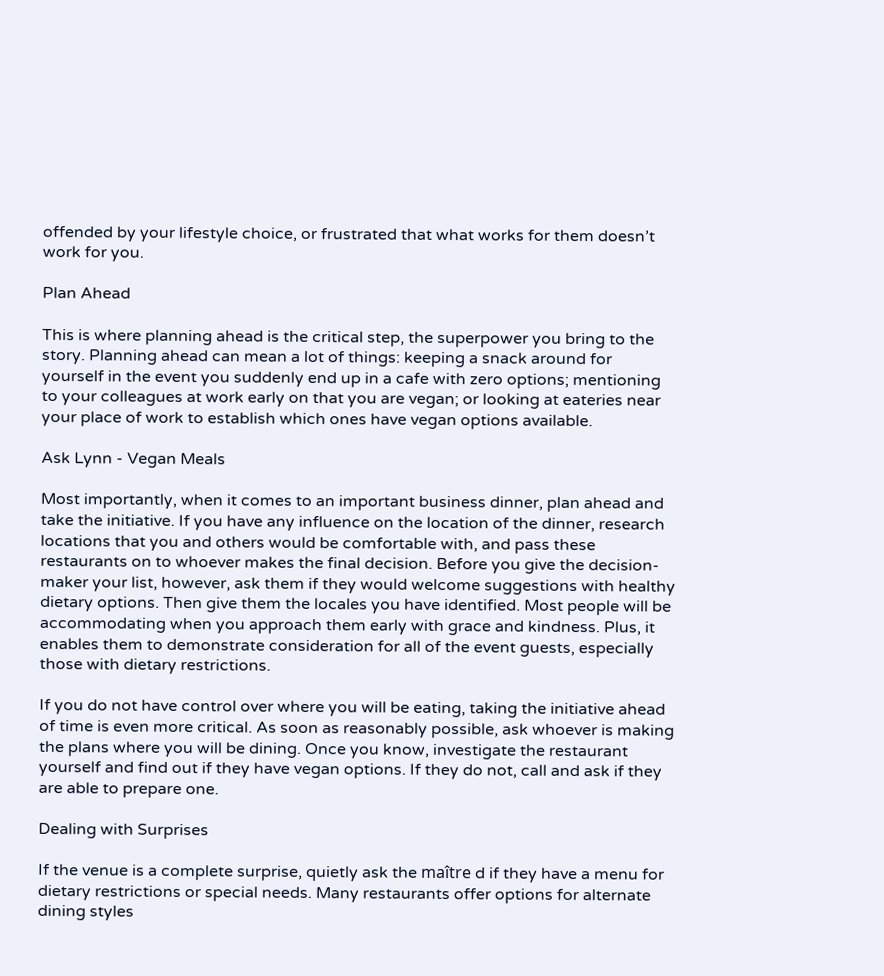offended by your lifestyle choice, or frustrated that what works for them doesn’t work for you.

Plan Ahead

This is where planning ahead is the critical step, the superpower you bring to the story. Planning ahead can mean a lot of things: keeping a snack around for yourself in the event you suddenly end up in a cafe with zero options; mentioning to your colleagues at work early on that you are vegan; or looking at eateries near your place of work to establish which ones have vegan options available.

Ask Lynn - Vegan Meals

Most importantly, when it comes to an important business dinner, plan ahead and take the initiative. If you have any influence on the location of the dinner, research locations that you and others would be comfortable with, and pass these restaurants on to whoever makes the final decision. Before you give the decision-maker your list, however, ask them if they would welcome suggestions with healthy dietary options. Then give them the locales you have identified. Most people will be accommodating when you approach them early with grace and kindness. Plus, it enables them to demonstrate consideration for all of the event guests, especially those with dietary restrictions.

If you do not have control over where you will be eating, taking the initiative ahead of time is even more critical. As soon as reasonably possible, ask whoever is making the plans where you will be dining. Once you know, investigate the restaurant yourself and find out if they have vegan options. If they do not, call and ask if they are able to prepare one.

Dealing with Surprises

If the venue is a complete surprise, quietly ask the maître d if they have a menu for dietary restrictions or special needs. Many restaurants offer options for alternate dining styles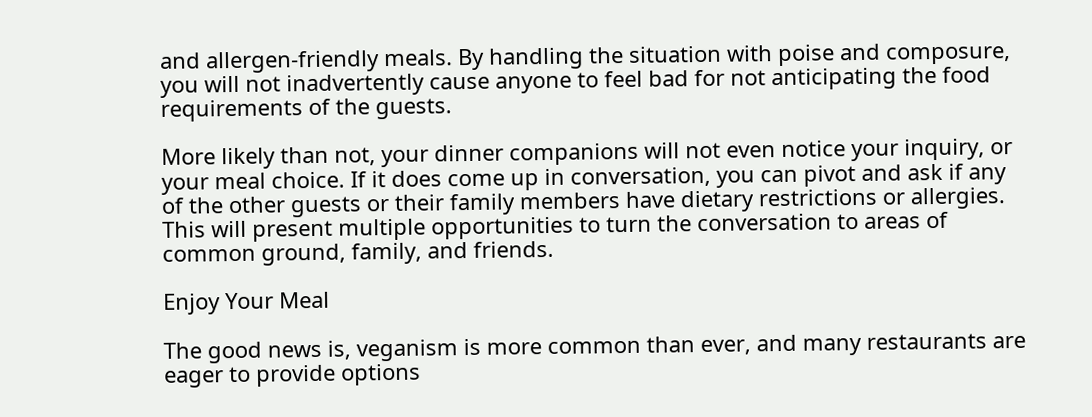and allergen-friendly meals. By handling the situation with poise and composure, you will not inadvertently cause anyone to feel bad for not anticipating the food requirements of the guests.

More likely than not, your dinner companions will not even notice your inquiry, or your meal choice. If it does come up in conversation, you can pivot and ask if any of the other guests or their family members have dietary restrictions or allergies. This will present multiple opportunities to turn the conversation to areas of common ground, family, and friends.

Enjoy Your Meal

The good news is, veganism is more common than ever, and many restaurants are eager to provide options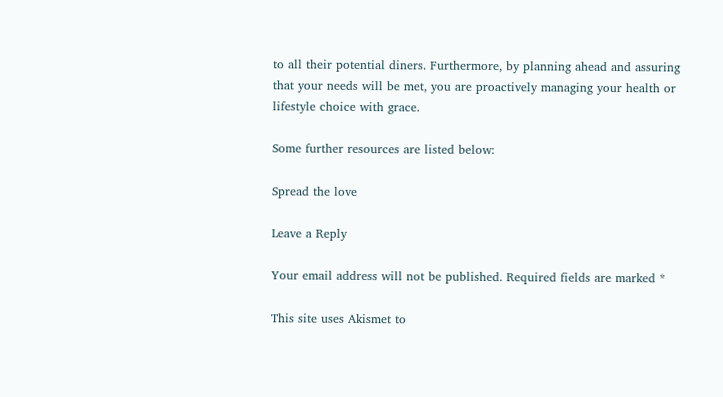to all their potential diners. Furthermore, by planning ahead and assuring that your needs will be met, you are proactively managing your health or lifestyle choice with grace.

Some further resources are listed below:

Spread the love

Leave a Reply

Your email address will not be published. Required fields are marked *

This site uses Akismet to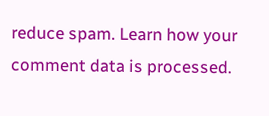reduce spam. Learn how your comment data is processed.